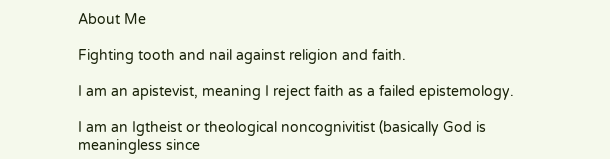About Me

Fighting tooth and nail against religion and faith.

I am an apistevist, meaning I reject faith as a failed epistemology.

I am an Igtheist or theological noncognivitist (basically God is meaningless since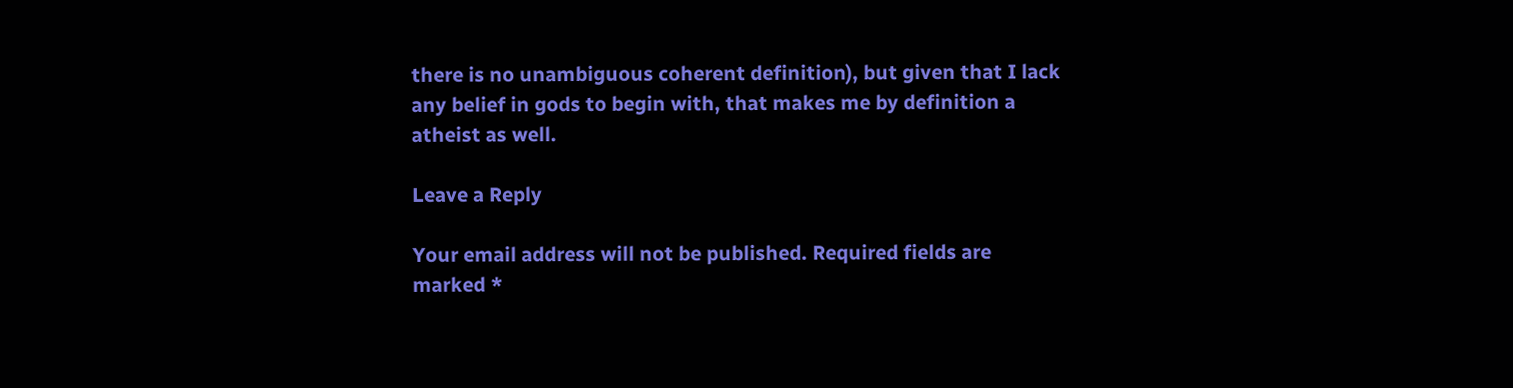there is no unambiguous coherent definition), but given that I lack any belief in gods to begin with, that makes me by definition a atheist as well.

Leave a Reply

Your email address will not be published. Required fields are marked *